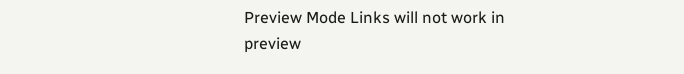Preview Mode Links will not work in preview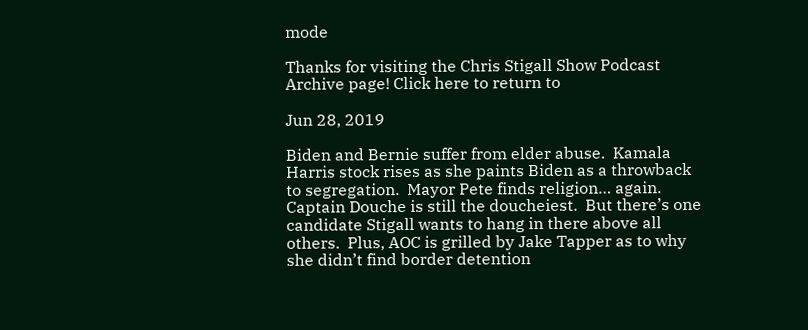mode

Thanks for visiting the Chris Stigall Show Podcast Archive page! Click here to return to

Jun 28, 2019

Biden and Bernie suffer from elder abuse.  Kamala Harris stock rises as she paints Biden as a throwback to segregation.  Mayor Pete finds religion… again.  Captain Douche is still the doucheiest.  But there’s one candidate Stigall wants to hang in there above all others.  Plus, AOC is grilled by Jake Tapper as to why she didn’t find border detention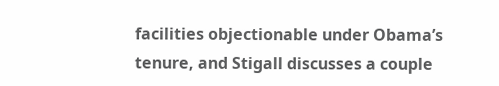facilities objectionable under Obama’s tenure, and Stigall discusses a couple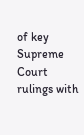of key Supreme Court rulings with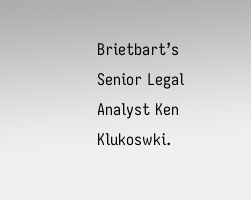Brietbart’s Senior Legal Analyst Ken Klukoswki.